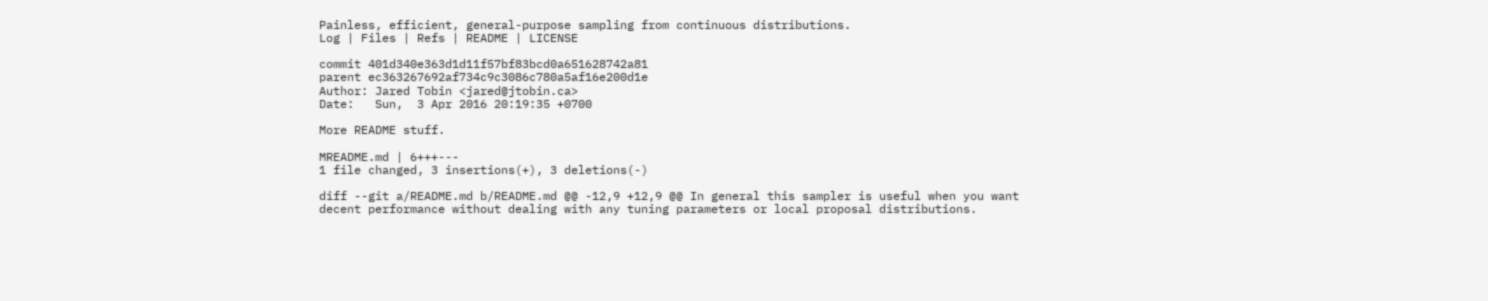Painless, efficient, general-purpose sampling from continuous distributions.
Log | Files | Refs | README | LICENSE

commit 401d340e363d1d11f57bf83bcd0a651628742a81
parent ec363267692af734c9c3086c780a5af16e200d1e
Author: Jared Tobin <jared@jtobin.ca>
Date:   Sun,  3 Apr 2016 20:19:35 +0700

More README stuff.

MREADME.md | 6+++---
1 file changed, 3 insertions(+), 3 deletions(-)

diff --git a/README.md b/README.md @@ -12,9 +12,9 @@ In general this sampler is useful when you want decent performance without dealing with any tuning parameters or local proposal distributions.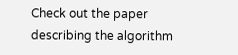Check out the paper describing the algorithm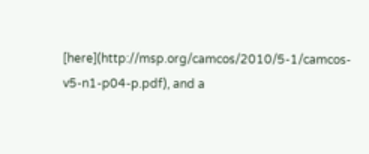[here](http://msp.org/camcos/2010/5-1/camcos-v5-n1-p04-p.pdf), and a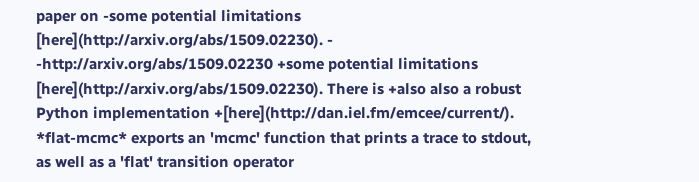paper on -some potential limitations [here](http://arxiv.org/abs/1509.02230). - -http://arxiv.org/abs/1509.02230 +some potential limitations [here](http://arxiv.org/abs/1509.02230). There is +also also a robust Python implementation +[here](http://dan.iel.fm/emcee/current/). *flat-mcmc* exports an 'mcmc' function that prints a trace to stdout, as well as a 'flat' transition operator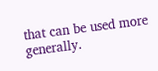that can be used more generally.